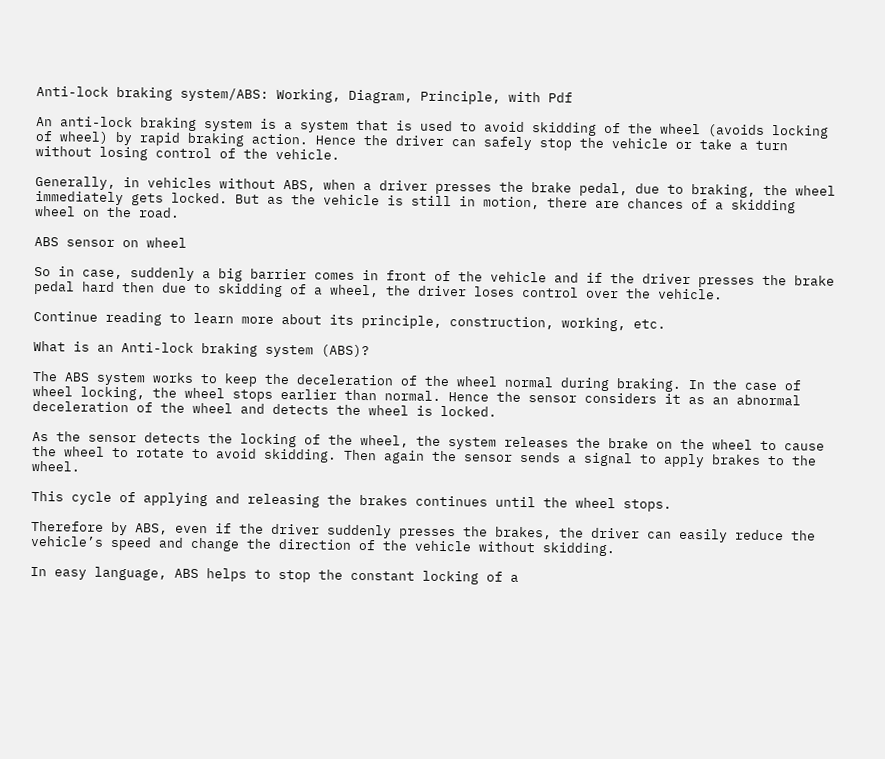Anti-lock braking system/ABS: Working, Diagram, Principle, with Pdf

An anti-lock braking system is a system that is used to avoid skidding of the wheel (avoids locking of wheel) by rapid braking action. Hence the driver can safely stop the vehicle or take a turn without losing control of the vehicle.

Generally, in vehicles without ABS, when a driver presses the brake pedal, due to braking, the wheel immediately gets locked. But as the vehicle is still in motion, there are chances of a skidding wheel on the road.

ABS sensor on wheel

So in case, suddenly a big barrier comes in front of the vehicle and if the driver presses the brake pedal hard then due to skidding of a wheel, the driver loses control over the vehicle.

Continue reading to learn more about its principle, construction, working, etc.

What is an Anti-lock braking system (ABS)?

The ABS system works to keep the deceleration of the wheel normal during braking. In the case of wheel locking, the wheel stops earlier than normal. Hence the sensor considers it as an abnormal deceleration of the wheel and detects the wheel is locked.

As the sensor detects the locking of the wheel, the system releases the brake on the wheel to cause the wheel to rotate to avoid skidding. Then again the sensor sends a signal to apply brakes to the wheel.

This cycle of applying and releasing the brakes continues until the wheel stops.

Therefore by ABS, even if the driver suddenly presses the brakes, the driver can easily reduce the vehicle’s speed and change the direction of the vehicle without skidding.

In easy language, ABS helps to stop the constant locking of a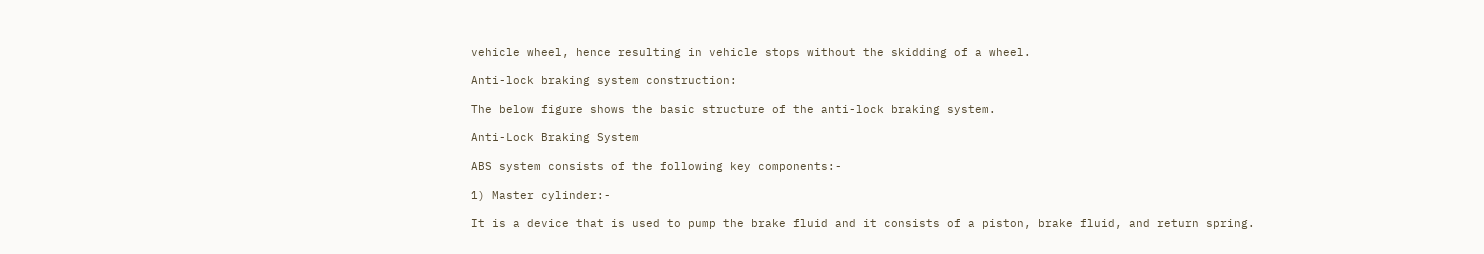vehicle wheel, hence resulting in vehicle stops without the skidding of a wheel.

Anti-lock braking system construction:

The below figure shows the basic structure of the anti-lock braking system.

Anti-Lock Braking System

ABS system consists of the following key components:-

1) Master cylinder:-

It is a device that is used to pump the brake fluid and it consists of a piston, brake fluid, and return spring.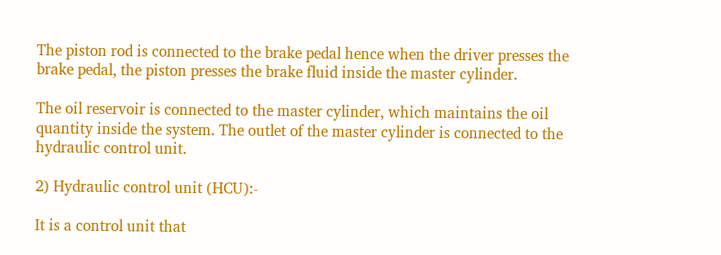The piston rod is connected to the brake pedal hence when the driver presses the brake pedal, the piston presses the brake fluid inside the master cylinder.

The oil reservoir is connected to the master cylinder, which maintains the oil quantity inside the system. The outlet of the master cylinder is connected to the hydraulic control unit.

2) Hydraulic control unit (HCU):-

It is a control unit that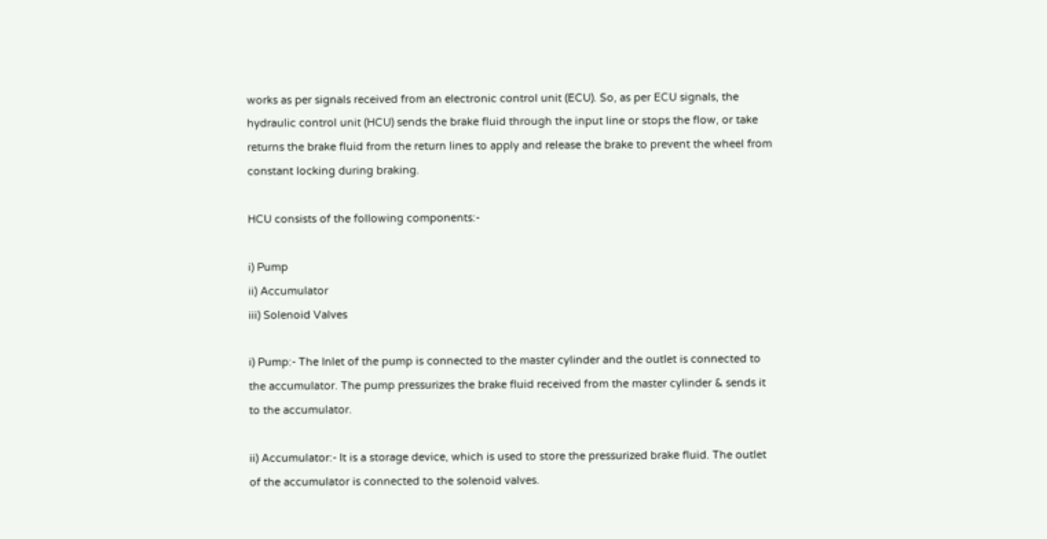works as per signals received from an electronic control unit (ECU). So, as per ECU signals, the hydraulic control unit (HCU) sends the brake fluid through the input line or stops the flow, or take returns the brake fluid from the return lines to apply and release the brake to prevent the wheel from constant locking during braking.

HCU consists of the following components:-

i) Pump
ii) Accumulator
iii) Solenoid Valves

i) Pump:- The Inlet of the pump is connected to the master cylinder and the outlet is connected to the accumulator. The pump pressurizes the brake fluid received from the master cylinder & sends it to the accumulator.

ii) Accumulator:- It is a storage device, which is used to store the pressurized brake fluid. The outlet of the accumulator is connected to the solenoid valves.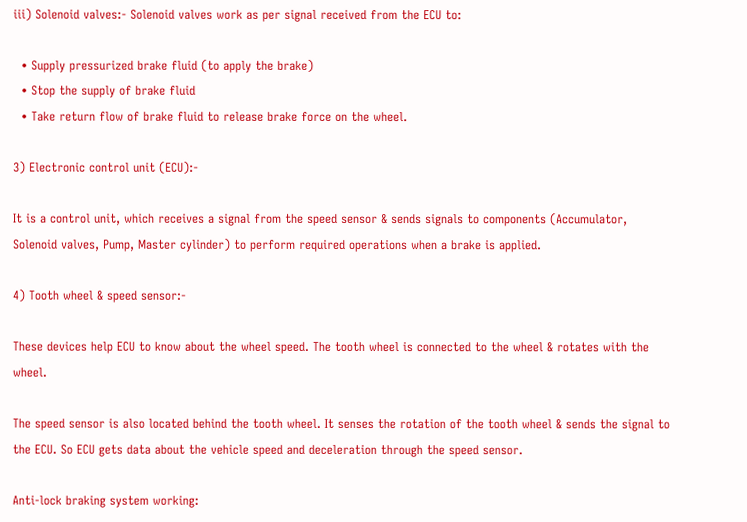iii) Solenoid valves:- Solenoid valves work as per signal received from the ECU to:

  • Supply pressurized brake fluid (to apply the brake)
  • Stop the supply of brake fluid
  • Take return flow of brake fluid to release brake force on the wheel.

3) Electronic control unit (ECU):-

It is a control unit, which receives a signal from the speed sensor & sends signals to components (Accumulator, Solenoid valves, Pump, Master cylinder) to perform required operations when a brake is applied.

4) Tooth wheel & speed sensor:-

These devices help ECU to know about the wheel speed. The tooth wheel is connected to the wheel & rotates with the wheel.

The speed sensor is also located behind the tooth wheel. It senses the rotation of the tooth wheel & sends the signal to the ECU. So ECU gets data about the vehicle speed and deceleration through the speed sensor.

Anti-lock braking system working: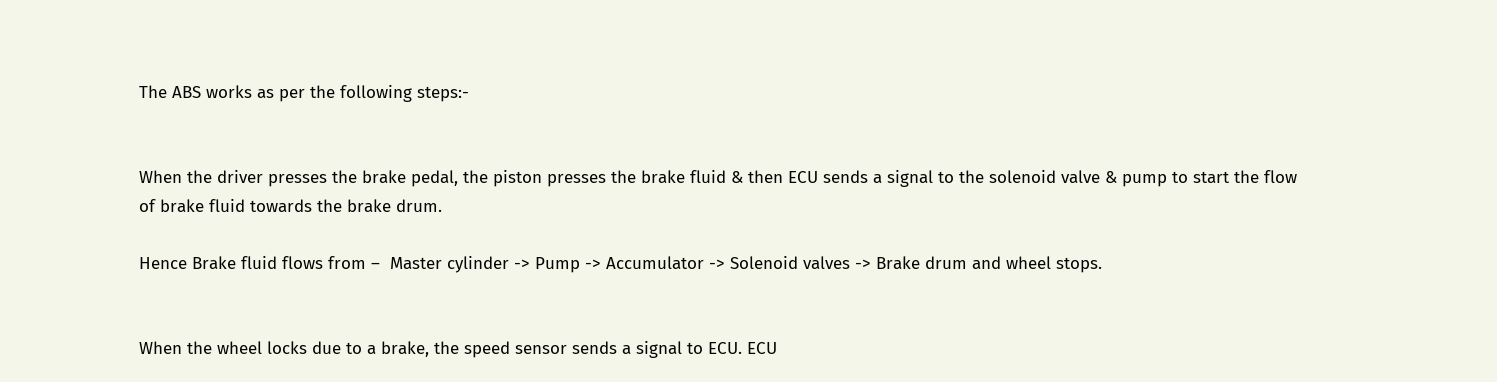The ABS works as per the following steps:-


When the driver presses the brake pedal, the piston presses the brake fluid & then ECU sends a signal to the solenoid valve & pump to start the flow of brake fluid towards the brake drum.

Hence Brake fluid flows from –  Master cylinder -> Pump -> Accumulator -> Solenoid valves -> Brake drum and wheel stops.


When the wheel locks due to a brake, the speed sensor sends a signal to ECU. ECU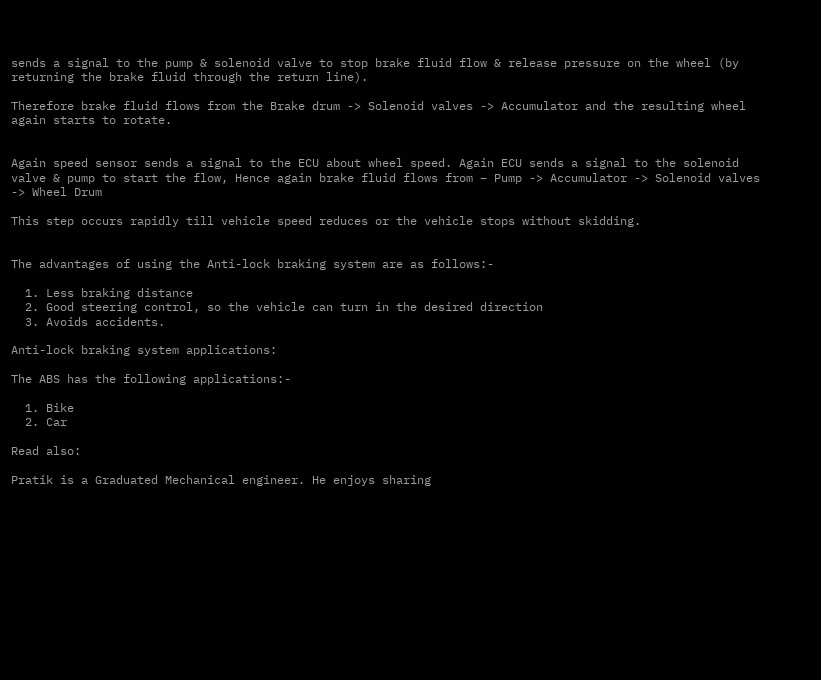sends a signal to the pump & solenoid valve to stop brake fluid flow & release pressure on the wheel (by returning the brake fluid through the return line).

Therefore brake fluid flows from the Brake drum -> Solenoid valves -> Accumulator and the resulting wheel again starts to rotate.


Again speed sensor sends a signal to the ECU about wheel speed. Again ECU sends a signal to the solenoid valve & pump to start the flow, Hence again brake fluid flows from – Pump -> Accumulator -> Solenoid valves -> Wheel Drum

This step occurs rapidly till vehicle speed reduces or the vehicle stops without skidding.


The advantages of using the Anti-lock braking system are as follows:-

  1. Less braking distance
  2. Good steering control, so the vehicle can turn in the desired direction
  3. Avoids accidents.

Anti-lock braking system applications:

The ABS has the following applications:-

  1. Bike
  2. Car

Read also:

Pratik is a Graduated Mechanical engineer. He enjoys sharing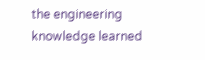the engineering knowledge learned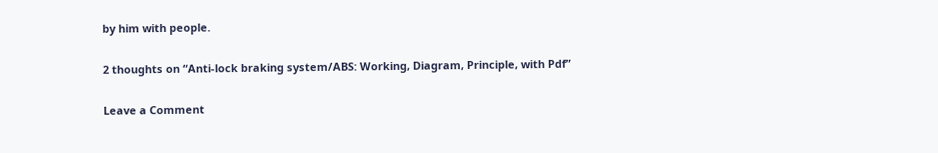by him with people.

2 thoughts on “Anti-lock braking system/ABS: Working, Diagram, Principle, with Pdf”

Leave a Comment